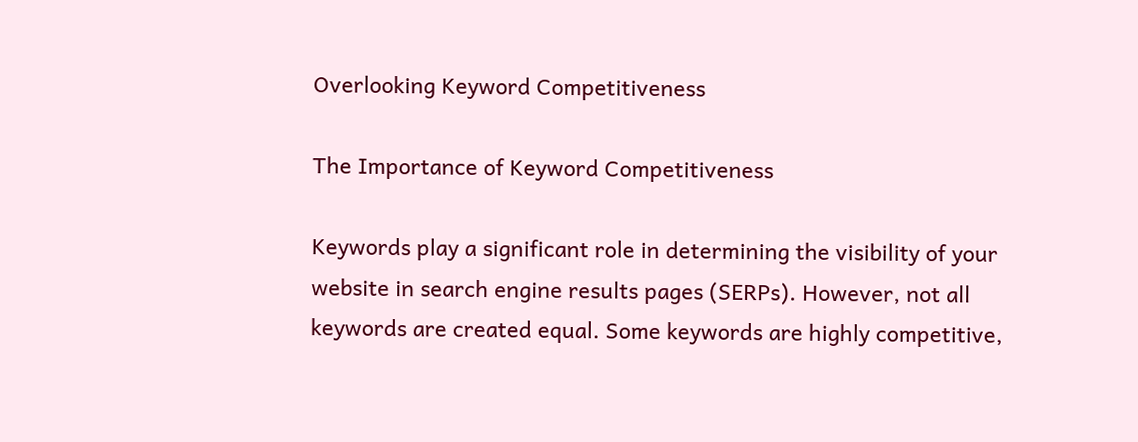Overlooking Keyword Competitiveness

The Importance of Keyword Competitiveness

Keywords play a significant role in determining the visibility of your website in search engine results pages (SERPs). However, not all keywords are created equal. Some keywords are highly competitive,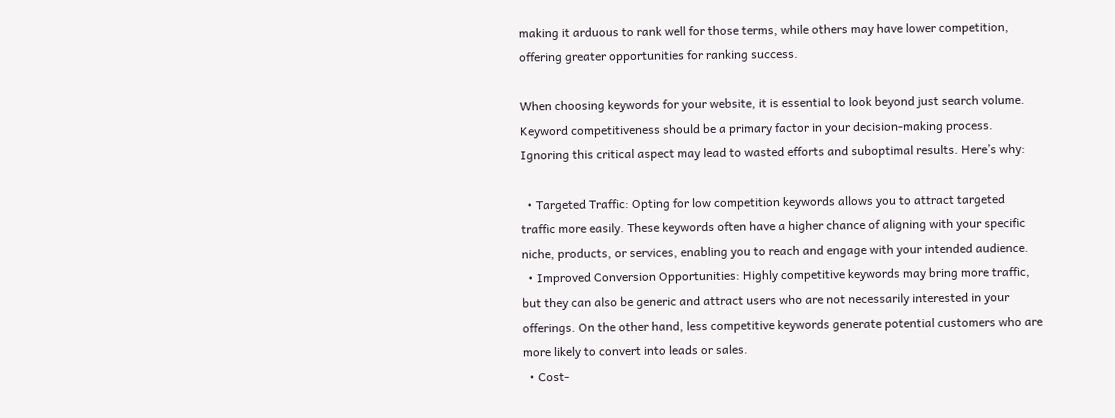making it arduous to rank well for those terms, while others may have lower competition, offering greater opportunities for ranking success.

When choosing keywords for your website, it is essential to look beyond just search volume. Keyword competitiveness should be a primary factor in your decision-making process. Ignoring this critical aspect may lead to wasted efforts and suboptimal results. Here’s why:

  • Targeted Traffic: Opting for low competition keywords allows you to attract targeted traffic more easily. These keywords often have a higher chance of aligning with your specific niche, products, or services, enabling you to reach and engage with your intended audience.
  • Improved Conversion Opportunities: Highly competitive keywords may bring more traffic, but they can also be generic and attract users who are not necessarily interested in your offerings. On the other hand, less competitive keywords generate potential customers who are more likely to convert into leads or sales.
  • Cost-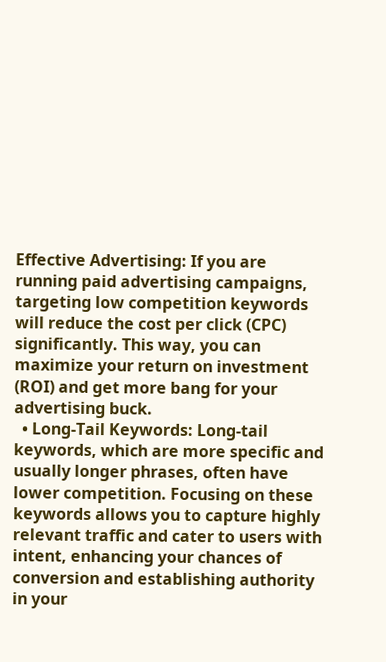Effective Advertising: If you are running paid advertising campaigns, targeting low competition keywords will reduce the cost per click (CPC) significantly. This way, you can maximize your return on investment (ROI) and get more bang for your advertising buck.
  • Long-Tail Keywords: Long-tail keywords, which are more specific and usually longer phrases, often have lower competition. Focusing on these keywords allows you to capture highly relevant traffic and cater to users with intent, enhancing your chances of conversion and establishing authority in your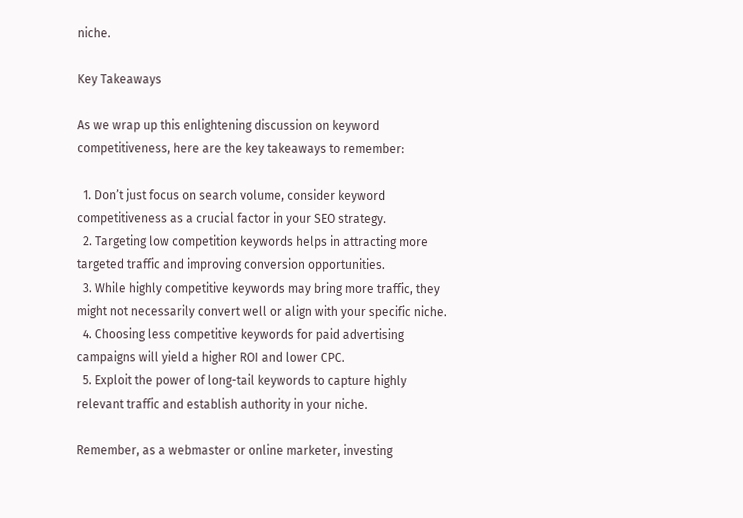niche.

Key Takeaways

As we wrap up this enlightening discussion on keyword competitiveness, here are the key takeaways to remember:

  1. Don’t just focus on search volume, consider keyword competitiveness as a crucial factor in your SEO strategy.
  2. Targeting low competition keywords helps in attracting more targeted traffic and improving conversion opportunities.
  3. While highly competitive keywords may bring more traffic, they might not necessarily convert well or align with your specific niche.
  4. Choosing less competitive keywords for paid advertising campaigns will yield a higher ROI and lower CPC.
  5. Exploit the power of long-tail keywords to capture highly relevant traffic and establish authority in your niche.

Remember, as a webmaster or online marketer, investing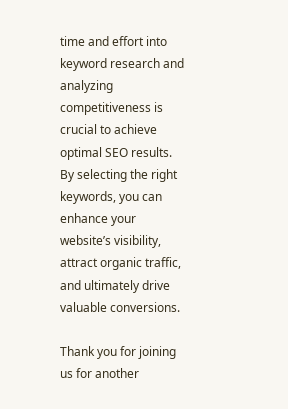time and effort into keyword research and analyzing competitiveness is crucial to achieve optimal SEO results. By selecting the right keywords, you can enhance your website’s visibility, attract organic traffic, and ultimately drive valuable conversions.

Thank you for joining us for another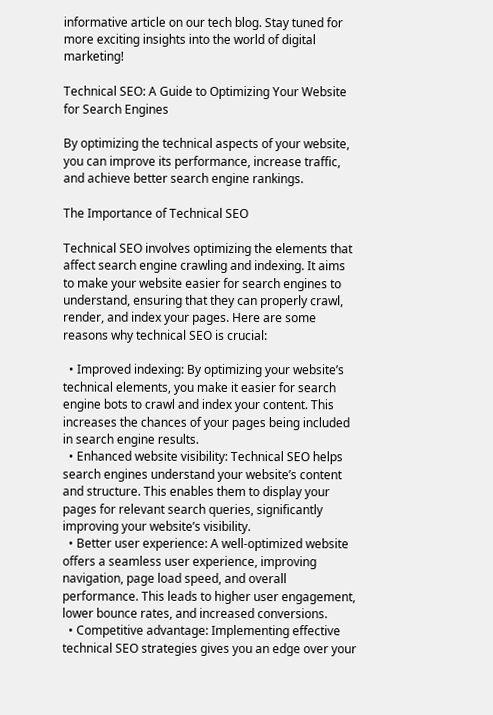informative article on our tech blog. Stay tuned for more exciting insights into the world of digital marketing!

Technical SEO: A Guide to Optimizing Your Website for Search Engines

By optimizing the technical aspects of your website, you can improve its performance, increase traffic, and achieve better search engine rankings.

The Importance of Technical SEO

Technical SEO involves optimizing the elements that affect search engine crawling and indexing. It aims to make your website easier for search engines to understand, ensuring that they can properly crawl, render, and index your pages. Here are some reasons why technical SEO is crucial:

  • Improved indexing: By optimizing your website’s technical elements, you make it easier for search engine bots to crawl and index your content. This increases the chances of your pages being included in search engine results.
  • Enhanced website visibility: Technical SEO helps search engines understand your website’s content and structure. This enables them to display your pages for relevant search queries, significantly improving your website’s visibility.
  • Better user experience: A well-optimized website offers a seamless user experience, improving navigation, page load speed, and overall performance. This leads to higher user engagement, lower bounce rates, and increased conversions.
  • Competitive advantage: Implementing effective technical SEO strategies gives you an edge over your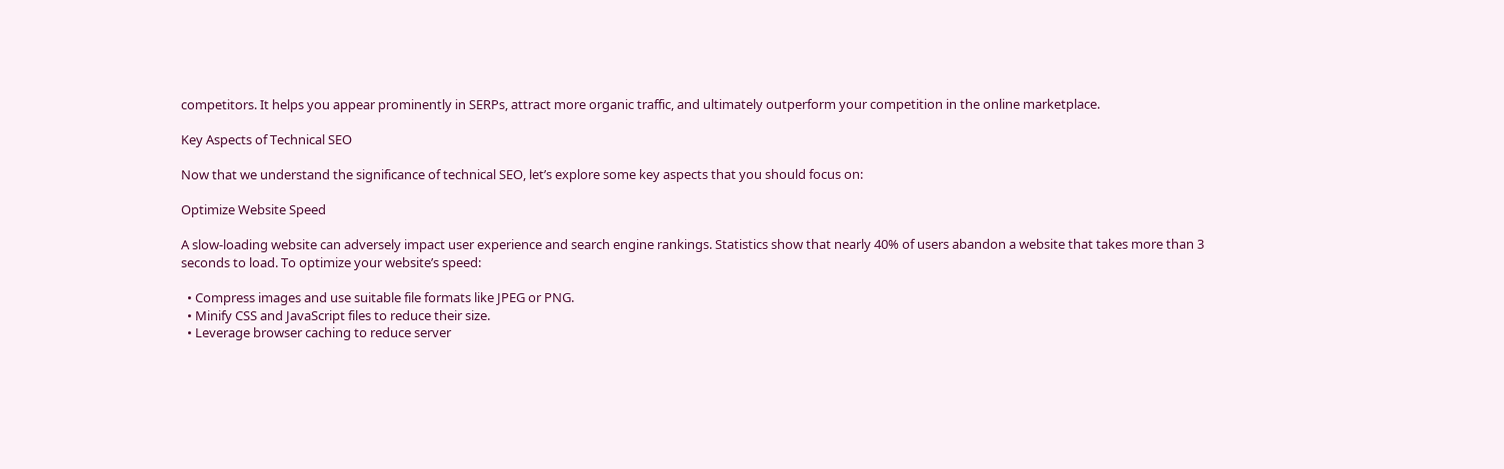competitors. It helps you appear prominently in SERPs, attract more organic traffic, and ultimately outperform your competition in the online marketplace.

Key Aspects of Technical SEO

Now that we understand the significance of technical SEO, let’s explore some key aspects that you should focus on:

Optimize Website Speed

A slow-loading website can adversely impact user experience and search engine rankings. Statistics show that nearly 40% of users abandon a website that takes more than 3 seconds to load. To optimize your website’s speed:

  • Compress images and use suitable file formats like JPEG or PNG.
  • Minify CSS and JavaScript files to reduce their size.
  • Leverage browser caching to reduce server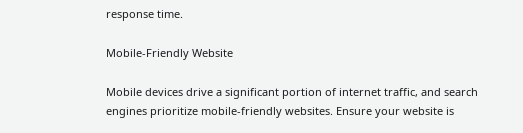response time.

Mobile-Friendly Website

Mobile devices drive a significant portion of internet traffic, and search engines prioritize mobile-friendly websites. Ensure your website is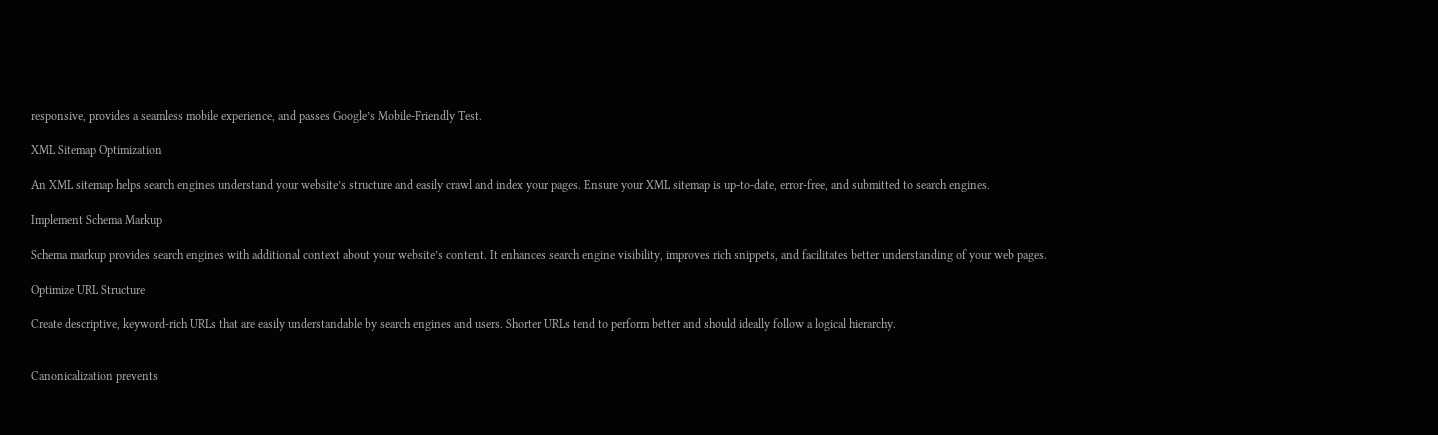responsive, provides a seamless mobile experience, and passes Google’s Mobile-Friendly Test.

XML Sitemap Optimization

An XML sitemap helps search engines understand your website’s structure and easily crawl and index your pages. Ensure your XML sitemap is up-to-date, error-free, and submitted to search engines.

Implement Schema Markup

Schema markup provides search engines with additional context about your website’s content. It enhances search engine visibility, improves rich snippets, and facilitates better understanding of your web pages.

Optimize URL Structure

Create descriptive, keyword-rich URLs that are easily understandable by search engines and users. Shorter URLs tend to perform better and should ideally follow a logical hierarchy.


Canonicalization prevents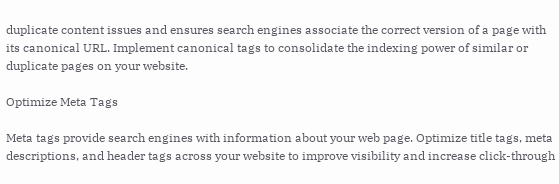duplicate content issues and ensures search engines associate the correct version of a page with its canonical URL. Implement canonical tags to consolidate the indexing power of similar or duplicate pages on your website.

Optimize Meta Tags

Meta tags provide search engines with information about your web page. Optimize title tags, meta descriptions, and header tags across your website to improve visibility and increase click-through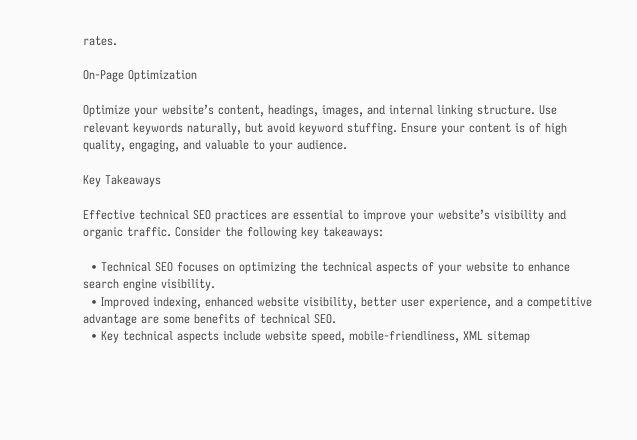rates.

On-Page Optimization

Optimize your website’s content, headings, images, and internal linking structure. Use relevant keywords naturally, but avoid keyword stuffing. Ensure your content is of high quality, engaging, and valuable to your audience.

Key Takeaways

Effective technical SEO practices are essential to improve your website’s visibility and organic traffic. Consider the following key takeaways:

  • Technical SEO focuses on optimizing the technical aspects of your website to enhance search engine visibility.
  • Improved indexing, enhanced website visibility, better user experience, and a competitive advantage are some benefits of technical SEO.
  • Key technical aspects include website speed, mobile-friendliness, XML sitemap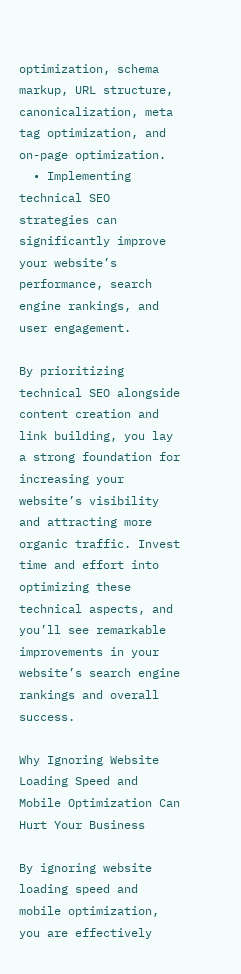optimization, schema markup, URL structure, canonicalization, meta tag optimization, and on-page optimization.
  • Implementing technical SEO strategies can significantly improve your website’s performance, search engine rankings, and user engagement.

By prioritizing technical SEO alongside content creation and link building, you lay a strong foundation for increasing your website’s visibility and attracting more organic traffic. Invest time and effort into optimizing these technical aspects, and you’ll see remarkable improvements in your website’s search engine rankings and overall success.

Why Ignoring Website Loading Speed and Mobile Optimization Can Hurt Your Business

By ignoring website loading speed and mobile optimization, you are effectively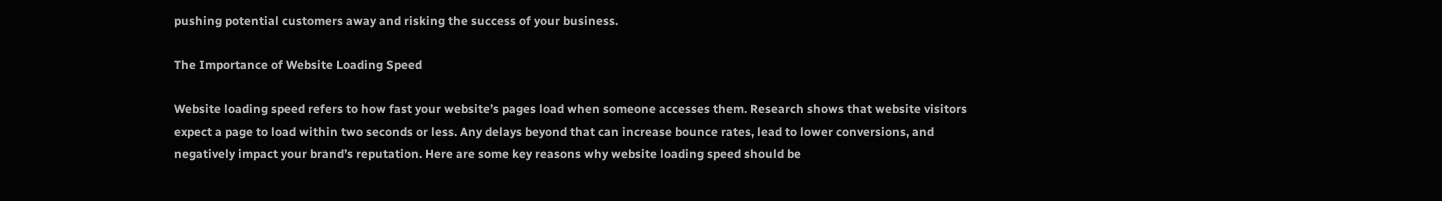pushing potential customers away and risking the success of your business.

The Importance of Website Loading Speed

Website loading speed refers to how fast your website’s pages load when someone accesses them. Research shows that website visitors expect a page to load within two seconds or less. Any delays beyond that can increase bounce rates, lead to lower conversions, and negatively impact your brand’s reputation. Here are some key reasons why website loading speed should be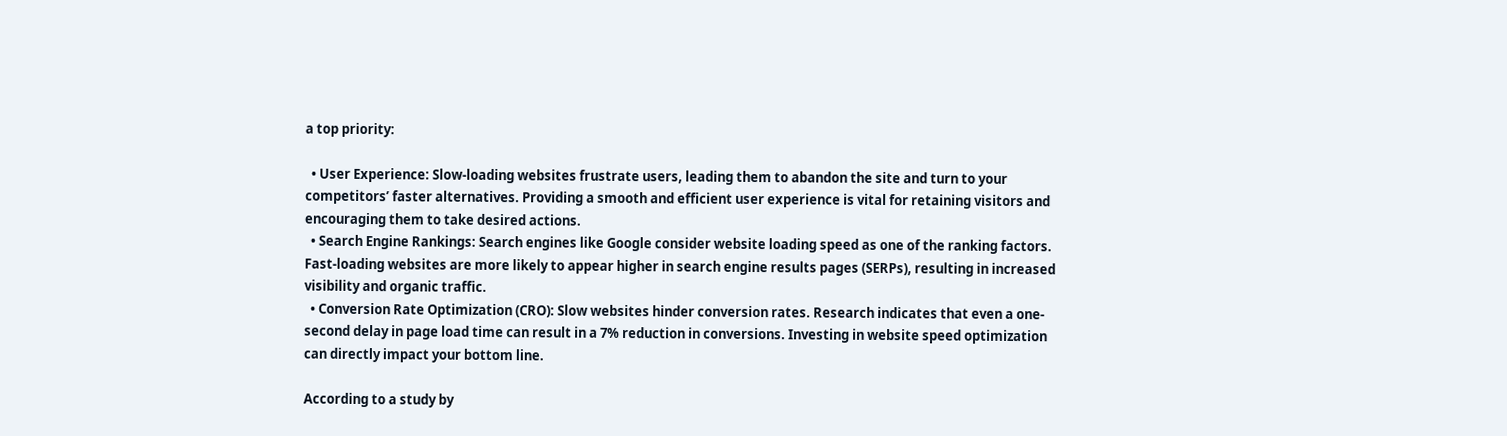a top priority:

  • User Experience: Slow-loading websites frustrate users, leading them to abandon the site and turn to your competitors’ faster alternatives. Providing a smooth and efficient user experience is vital for retaining visitors and encouraging them to take desired actions.
  • Search Engine Rankings: Search engines like Google consider website loading speed as one of the ranking factors. Fast-loading websites are more likely to appear higher in search engine results pages (SERPs), resulting in increased visibility and organic traffic.
  • Conversion Rate Optimization (CRO): Slow websites hinder conversion rates. Research indicates that even a one-second delay in page load time can result in a 7% reduction in conversions. Investing in website speed optimization can directly impact your bottom line.

According to a study by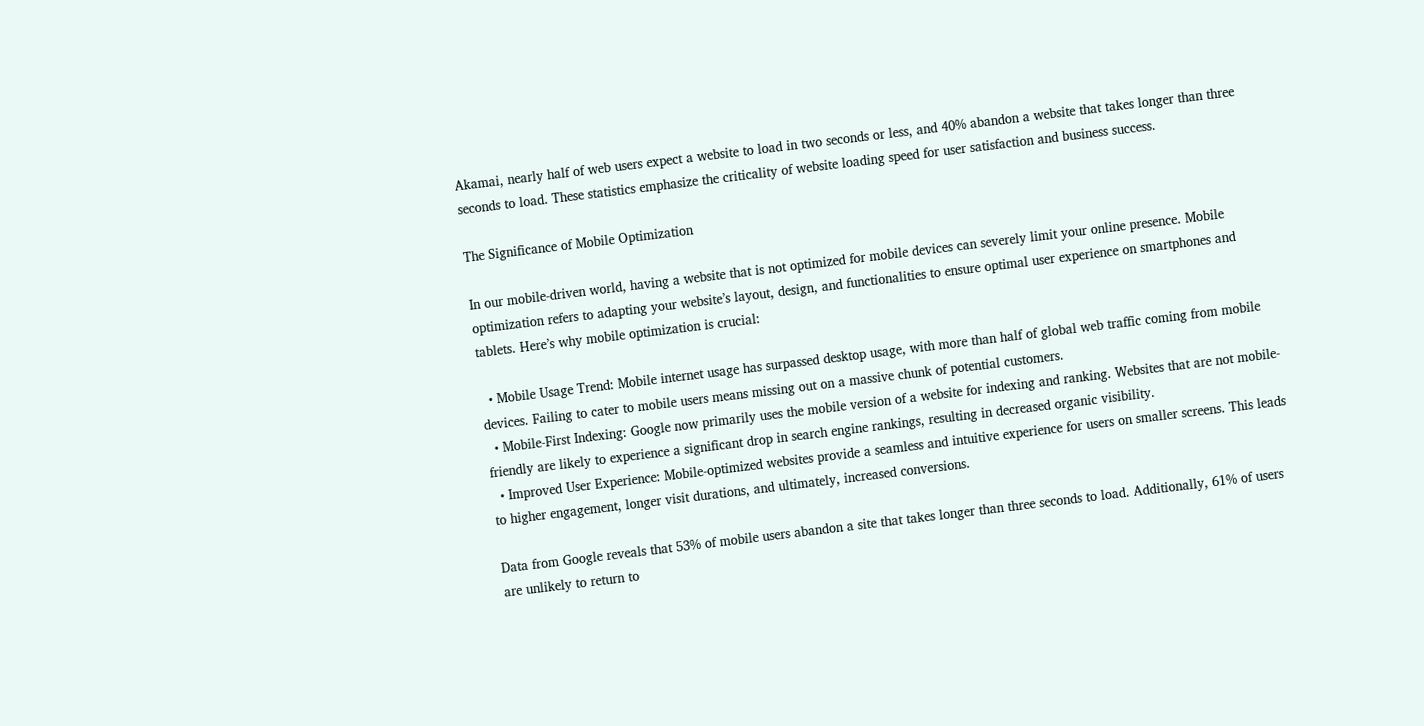Akamai, nearly half of web users expect a website to load in two seconds or less, and 40% abandon a website that takes longer than three seconds to load. These statistics emphasize the criticality of website loading speed for user satisfaction and business success.

The Significance of Mobile Optimization

In our mobile-driven world, having a website that is not optimized for mobile devices can severely limit your online presence. Mobile optimization refers to adapting your website’s layout, design, and functionalities to ensure optimal user experience on smartphones and tablets. Here’s why mobile optimization is crucial:

  • Mobile Usage Trend: Mobile internet usage has surpassed desktop usage, with more than half of global web traffic coming from mobile devices. Failing to cater to mobile users means missing out on a massive chunk of potential customers.
  • Mobile-First Indexing: Google now primarily uses the mobile version of a website for indexing and ranking. Websites that are not mobile-friendly are likely to experience a significant drop in search engine rankings, resulting in decreased organic visibility.
  • Improved User Experience: Mobile-optimized websites provide a seamless and intuitive experience for users on smaller screens. This leads to higher engagement, longer visit durations, and ultimately, increased conversions.

Data from Google reveals that 53% of mobile users abandon a site that takes longer than three seconds to load. Additionally, 61% of users are unlikely to return to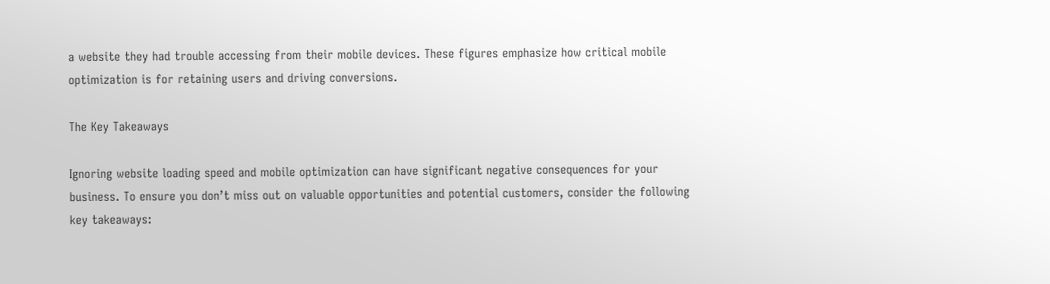a website they had trouble accessing from their mobile devices. These figures emphasize how critical mobile optimization is for retaining users and driving conversions.

The Key Takeaways

Ignoring website loading speed and mobile optimization can have significant negative consequences for your business. To ensure you don’t miss out on valuable opportunities and potential customers, consider the following key takeaways: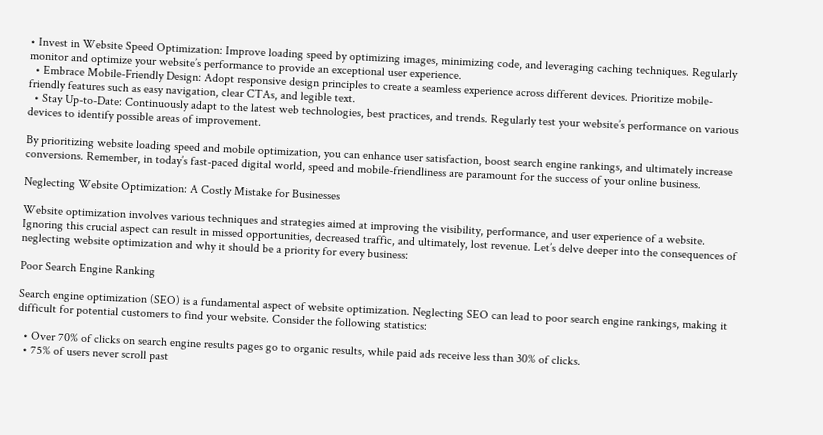• Invest in Website Speed Optimization: Improve loading speed by optimizing images, minimizing code, and leveraging caching techniques. Regularly monitor and optimize your website’s performance to provide an exceptional user experience.
  • Embrace Mobile-Friendly Design: Adopt responsive design principles to create a seamless experience across different devices. Prioritize mobile-friendly features such as easy navigation, clear CTAs, and legible text.
  • Stay Up-to-Date: Continuously adapt to the latest web technologies, best practices, and trends. Regularly test your website’s performance on various devices to identify possible areas of improvement.

By prioritizing website loading speed and mobile optimization, you can enhance user satisfaction, boost search engine rankings, and ultimately increase conversions. Remember, in today’s fast-paced digital world, speed and mobile-friendliness are paramount for the success of your online business.

Neglecting Website Optimization: A Costly Mistake for Businesses

Website optimization involves various techniques and strategies aimed at improving the visibility, performance, and user experience of a website. Ignoring this crucial aspect can result in missed opportunities, decreased traffic, and ultimately, lost revenue. Let’s delve deeper into the consequences of neglecting website optimization and why it should be a priority for every business:

Poor Search Engine Ranking

Search engine optimization (SEO) is a fundamental aspect of website optimization. Neglecting SEO can lead to poor search engine rankings, making it difficult for potential customers to find your website. Consider the following statistics:

  • Over 70% of clicks on search engine results pages go to organic results, while paid ads receive less than 30% of clicks.
  • 75% of users never scroll past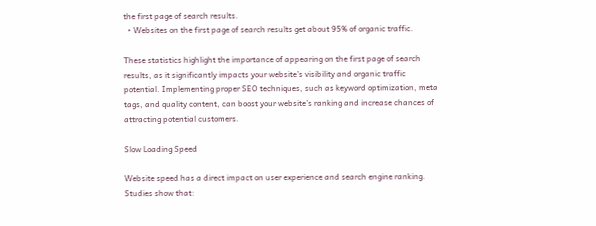the first page of search results.
  • Websites on the first page of search results get about 95% of organic traffic.

These statistics highlight the importance of appearing on the first page of search results, as it significantly impacts your website’s visibility and organic traffic potential. Implementing proper SEO techniques, such as keyword optimization, meta tags, and quality content, can boost your website’s ranking and increase chances of attracting potential customers.

Slow Loading Speed

Website speed has a direct impact on user experience and search engine ranking. Studies show that: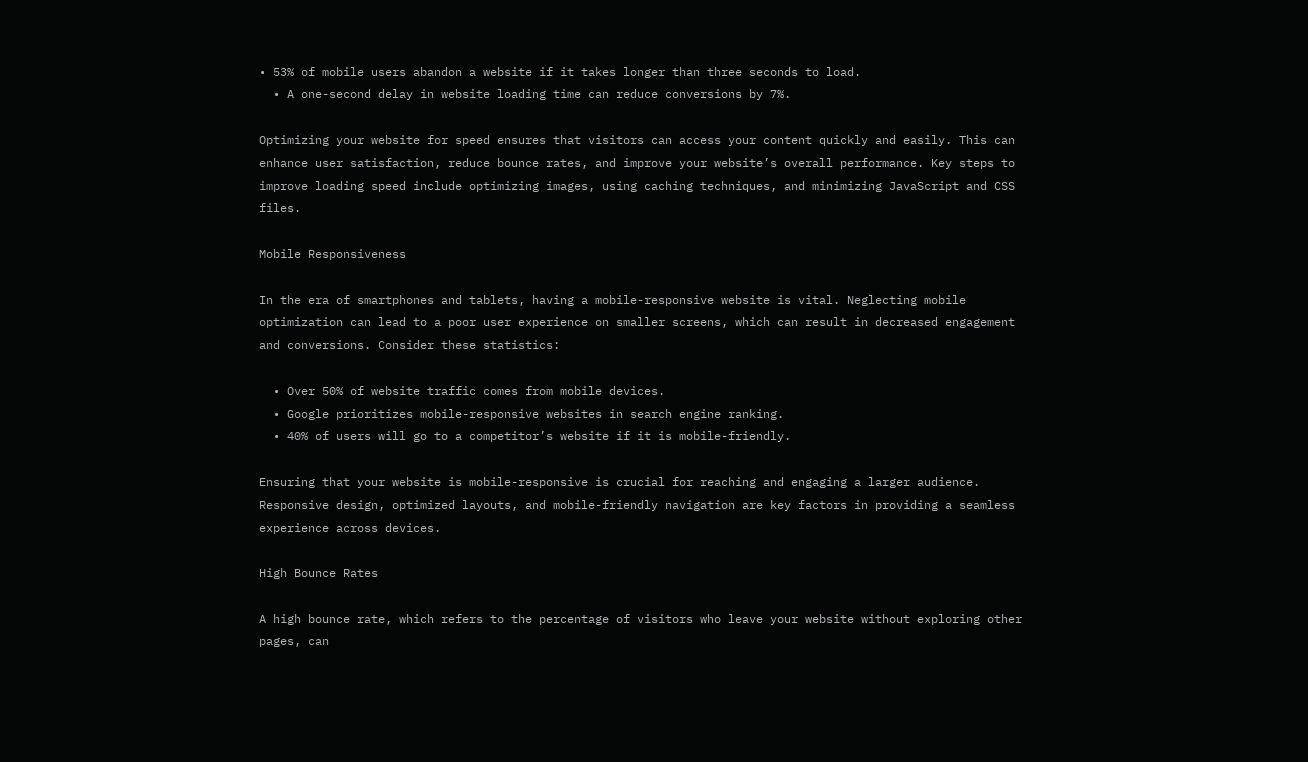• 53% of mobile users abandon a website if it takes longer than three seconds to load.
  • A one-second delay in website loading time can reduce conversions by 7%.

Optimizing your website for speed ensures that visitors can access your content quickly and easily. This can enhance user satisfaction, reduce bounce rates, and improve your website’s overall performance. Key steps to improve loading speed include optimizing images, using caching techniques, and minimizing JavaScript and CSS files.

Mobile Responsiveness

In the era of smartphones and tablets, having a mobile-responsive website is vital. Neglecting mobile optimization can lead to a poor user experience on smaller screens, which can result in decreased engagement and conversions. Consider these statistics:

  • Over 50% of website traffic comes from mobile devices.
  • Google prioritizes mobile-responsive websites in search engine ranking.
  • 40% of users will go to a competitor’s website if it is mobile-friendly.

Ensuring that your website is mobile-responsive is crucial for reaching and engaging a larger audience. Responsive design, optimized layouts, and mobile-friendly navigation are key factors in providing a seamless experience across devices.

High Bounce Rates

A high bounce rate, which refers to the percentage of visitors who leave your website without exploring other pages, can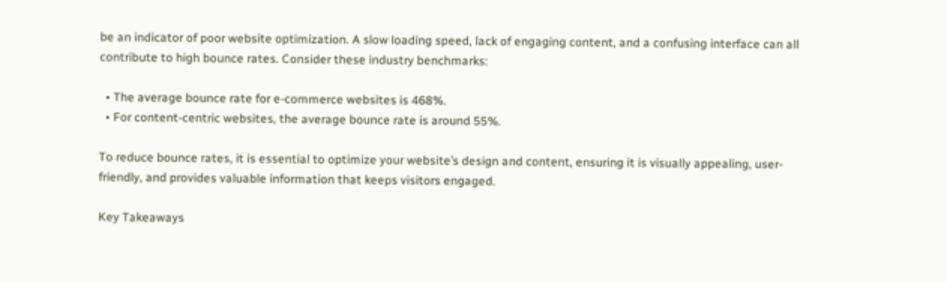be an indicator of poor website optimization. A slow loading speed, lack of engaging content, and a confusing interface can all contribute to high bounce rates. Consider these industry benchmarks:

  • The average bounce rate for e-commerce websites is 468%.
  • For content-centric websites, the average bounce rate is around 55%.

To reduce bounce rates, it is essential to optimize your website’s design and content, ensuring it is visually appealing, user-friendly, and provides valuable information that keeps visitors engaged.

Key Takeaways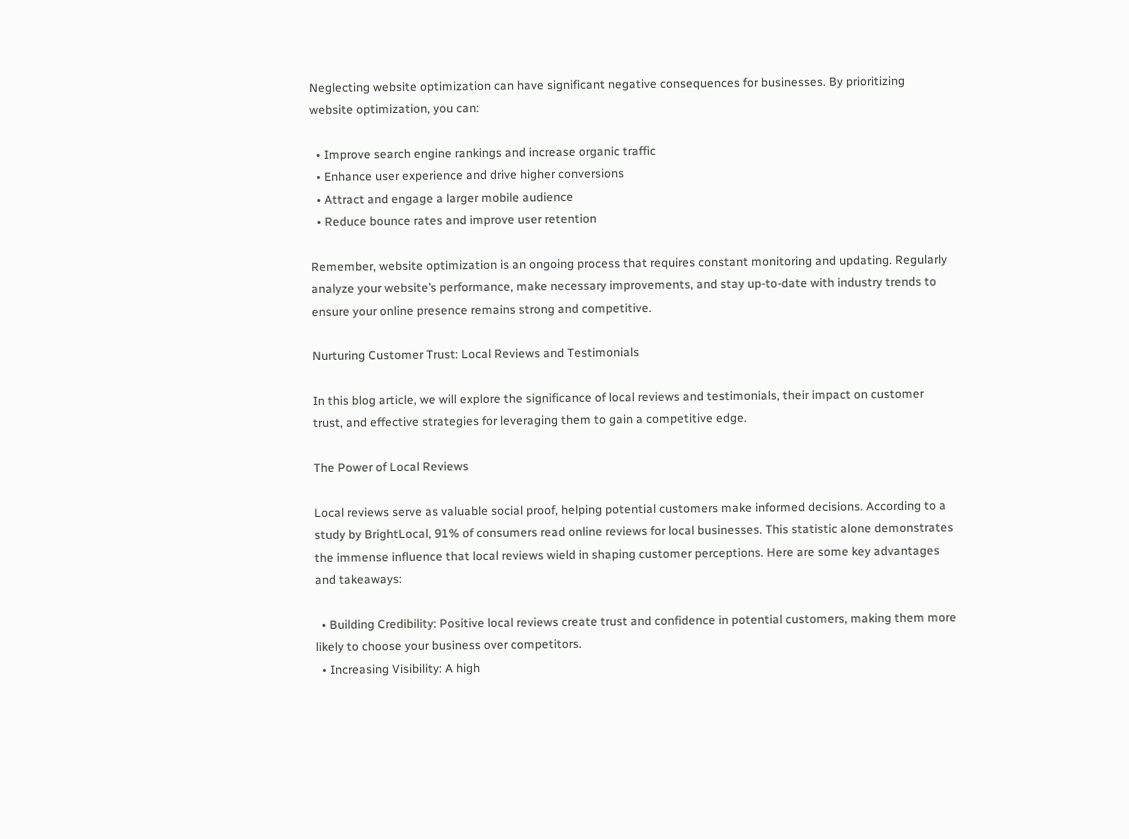Neglecting website optimization can have significant negative consequences for businesses. By prioritizing website optimization, you can:

  • Improve search engine rankings and increase organic traffic
  • Enhance user experience and drive higher conversions
  • Attract and engage a larger mobile audience
  • Reduce bounce rates and improve user retention

Remember, website optimization is an ongoing process that requires constant monitoring and updating. Regularly analyze your website’s performance, make necessary improvements, and stay up-to-date with industry trends to ensure your online presence remains strong and competitive.

Nurturing Customer Trust: Local Reviews and Testimonials

In this blog article, we will explore the significance of local reviews and testimonials, their impact on customer trust, and effective strategies for leveraging them to gain a competitive edge.

The Power of Local Reviews

Local reviews serve as valuable social proof, helping potential customers make informed decisions. According to a study by BrightLocal, 91% of consumers read online reviews for local businesses. This statistic alone demonstrates the immense influence that local reviews wield in shaping customer perceptions. Here are some key advantages and takeaways:

  • Building Credibility: Positive local reviews create trust and confidence in potential customers, making them more likely to choose your business over competitors.
  • Increasing Visibility: A high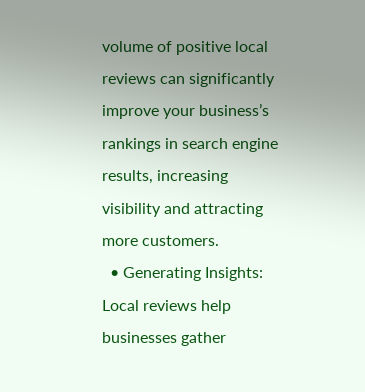volume of positive local reviews can significantly improve your business’s rankings in search engine results, increasing visibility and attracting more customers.
  • Generating Insights: Local reviews help businesses gather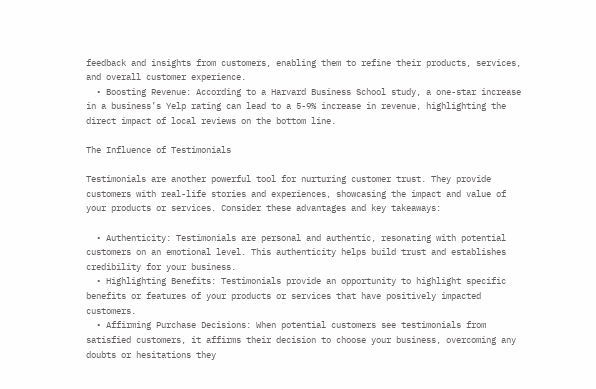feedback and insights from customers, enabling them to refine their products, services, and overall customer experience.
  • Boosting Revenue: According to a Harvard Business School study, a one-star increase in a business’s Yelp rating can lead to a 5-9% increase in revenue, highlighting the direct impact of local reviews on the bottom line.

The Influence of Testimonials

Testimonials are another powerful tool for nurturing customer trust. They provide customers with real-life stories and experiences, showcasing the impact and value of your products or services. Consider these advantages and key takeaways:

  • Authenticity: Testimonials are personal and authentic, resonating with potential customers on an emotional level. This authenticity helps build trust and establishes credibility for your business.
  • Highlighting Benefits: Testimonials provide an opportunity to highlight specific benefits or features of your products or services that have positively impacted customers.
  • Affirming Purchase Decisions: When potential customers see testimonials from satisfied customers, it affirms their decision to choose your business, overcoming any doubts or hesitations they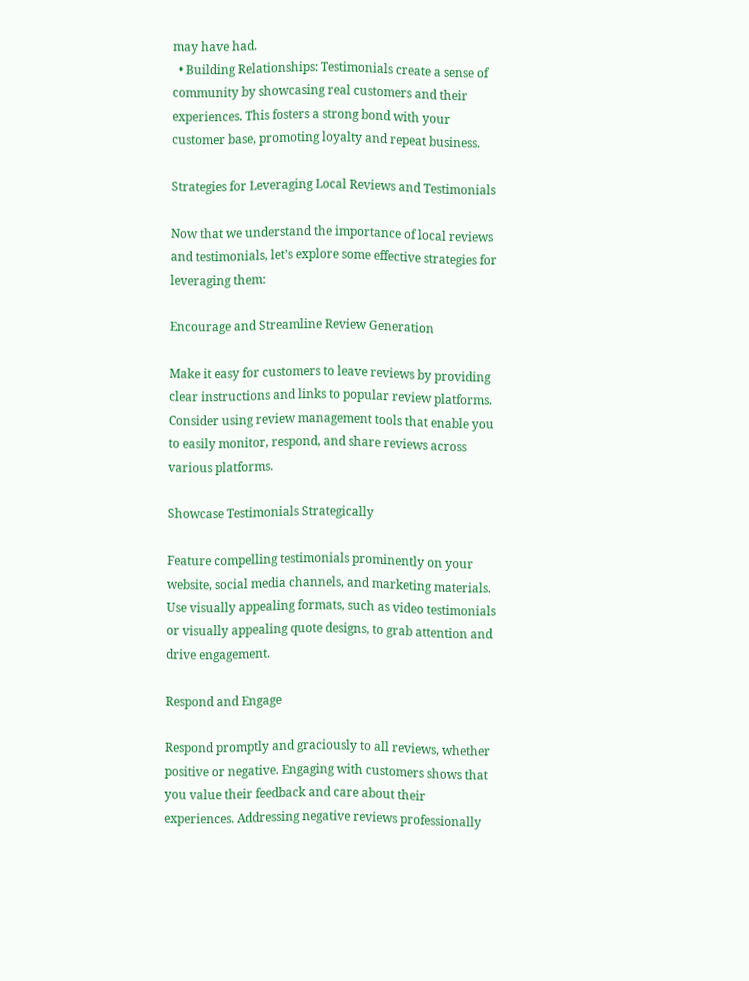may have had.
  • Building Relationships: Testimonials create a sense of community by showcasing real customers and their experiences. This fosters a strong bond with your customer base, promoting loyalty and repeat business.

Strategies for Leveraging Local Reviews and Testimonials

Now that we understand the importance of local reviews and testimonials, let’s explore some effective strategies for leveraging them:

Encourage and Streamline Review Generation

Make it easy for customers to leave reviews by providing clear instructions and links to popular review platforms. Consider using review management tools that enable you to easily monitor, respond, and share reviews across various platforms.

Showcase Testimonials Strategically

Feature compelling testimonials prominently on your website, social media channels, and marketing materials. Use visually appealing formats, such as video testimonials or visually appealing quote designs, to grab attention and drive engagement.

Respond and Engage

Respond promptly and graciously to all reviews, whether positive or negative. Engaging with customers shows that you value their feedback and care about their experiences. Addressing negative reviews professionally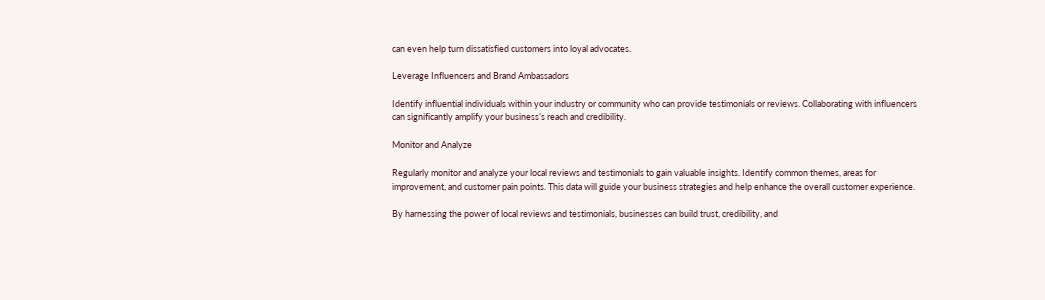can even help turn dissatisfied customers into loyal advocates.

Leverage Influencers and Brand Ambassadors

Identify influential individuals within your industry or community who can provide testimonials or reviews. Collaborating with influencers can significantly amplify your business’s reach and credibility.

Monitor and Analyze

Regularly monitor and analyze your local reviews and testimonials to gain valuable insights. Identify common themes, areas for improvement, and customer pain points. This data will guide your business strategies and help enhance the overall customer experience.

By harnessing the power of local reviews and testimonials, businesses can build trust, credibility, and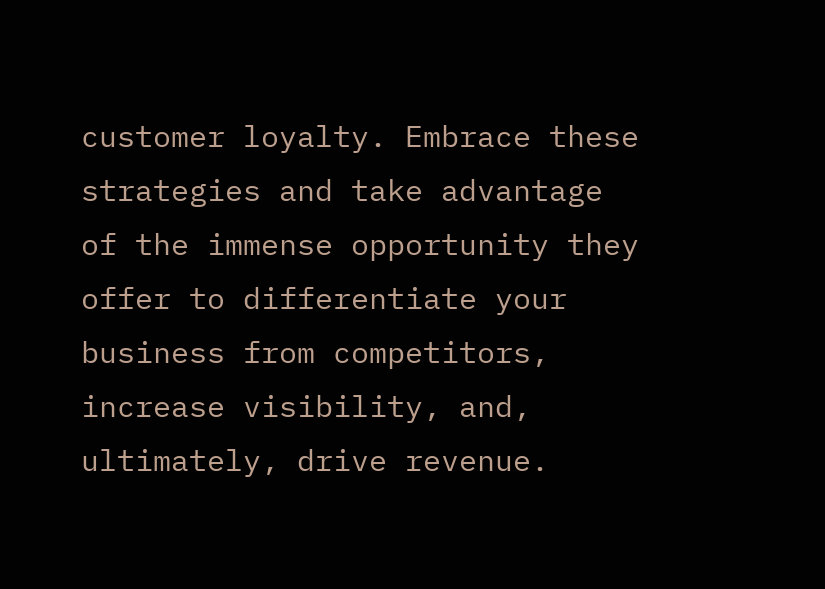customer loyalty. Embrace these strategies and take advantage of the immense opportunity they offer to differentiate your business from competitors, increase visibility, and, ultimately, drive revenue.